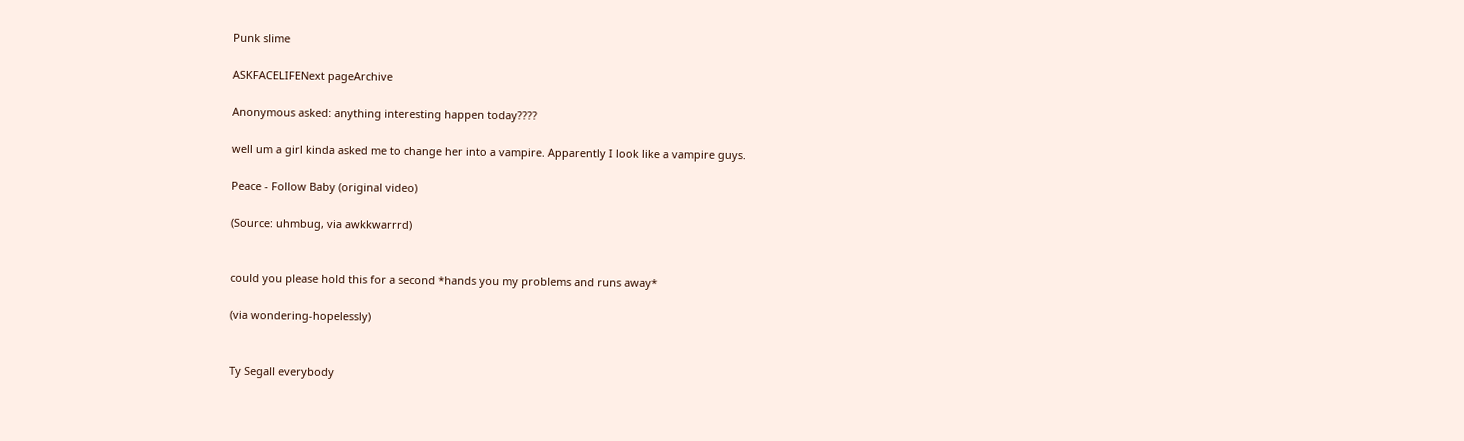Punk slime

ASKFACELIFENext pageArchive

Anonymous asked: anything interesting happen today????

well um a girl kinda asked me to change her into a vampire. Apparently I look like a vampire guys.

Peace - Follow Baby (original video)

(Source: uhmbug, via awkkwarrrd)


could you please hold this for a second *hands you my problems and runs away*

(via wondering-hopelessly)


Ty Segall everybody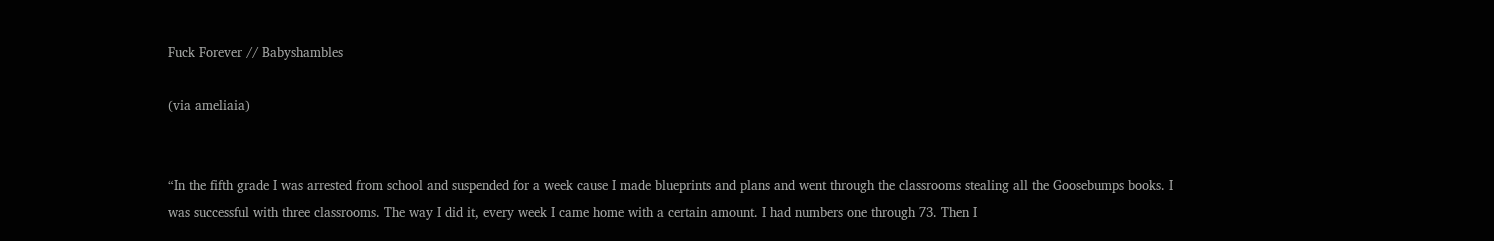Fuck Forever // Babyshambles

(via ameliaia)


“In the fifth grade I was arrested from school and suspended for a week cause I made blueprints and plans and went through the classrooms stealing all the Goosebumps books. I was successful with three classrooms. The way I did it, every week I came home with a certain amount. I had numbers one through 73. Then I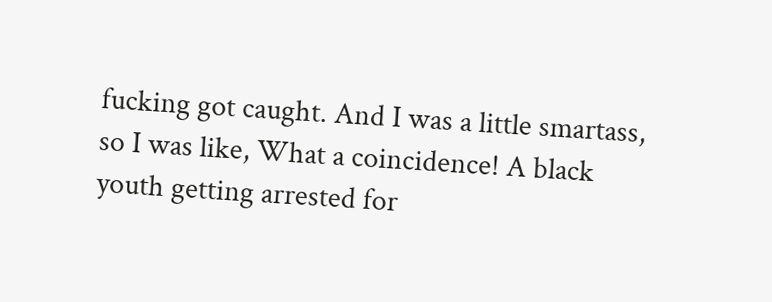fucking got caught. And I was a little smartass, so I was like, What a coincidence! A black youth getting arrested for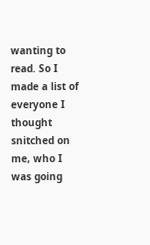wanting to read. So I made a list of everyone I thought snitched on me, who I was going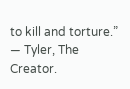to kill and torture.” — Tyler, The Creator.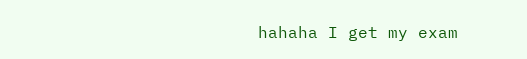hahaha I get my exam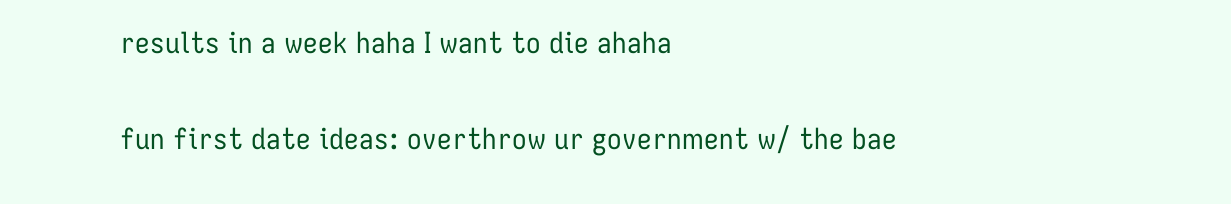results in a week haha I want to die ahaha

fun first date ideas: overthrow ur government w/ the bae